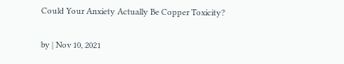Could Your Anxiety Actually Be Copper Toxicity?

by | Nov 10, 2021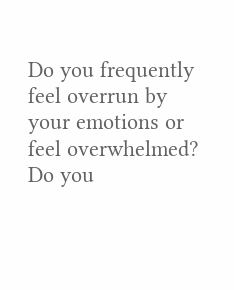Do you frequently feel overrun by your emotions or feel overwhelmed? Do you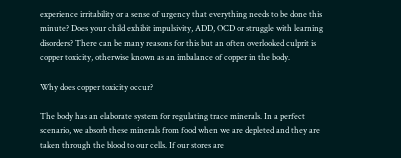experience irritability or a sense of urgency that everything needs to be done this minute? Does your child exhibit impulsivity, ADD, OCD or struggle with learning disorders? There can be many reasons for this but an often overlooked culprit is copper toxicity, otherwise known as an imbalance of copper in the body.

Why does copper toxicity occur?

The body has an elaborate system for regulating trace minerals. In a perfect scenario, we absorb these minerals from food when we are depleted and they are taken through the blood to our cells. If our stores are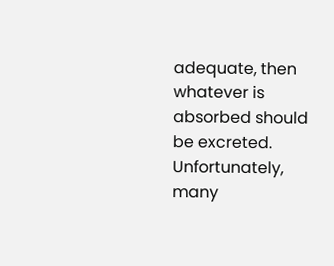adequate, then whatever is absorbed should be excreted. Unfortunately, many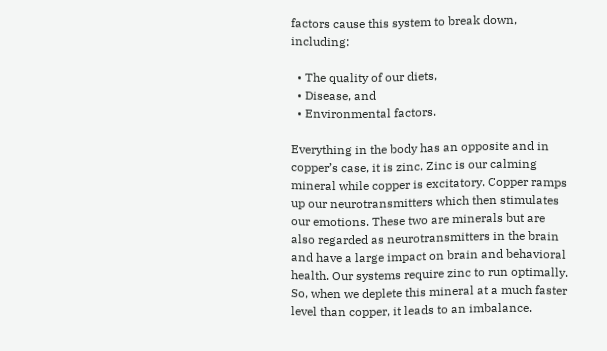factors cause this system to break down, including:

  • The quality of our diets,
  • Disease, and
  • Environmental factors.

Everything in the body has an opposite and in copper’s case, it is zinc. Zinc is our calming mineral while copper is excitatory. Copper ramps up our neurotransmitters which then stimulates our emotions. These two are minerals but are also regarded as neurotransmitters in the brain and have a large impact on brain and behavioral health. Our systems require zinc to run optimally. So, when we deplete this mineral at a much faster level than copper, it leads to an imbalance.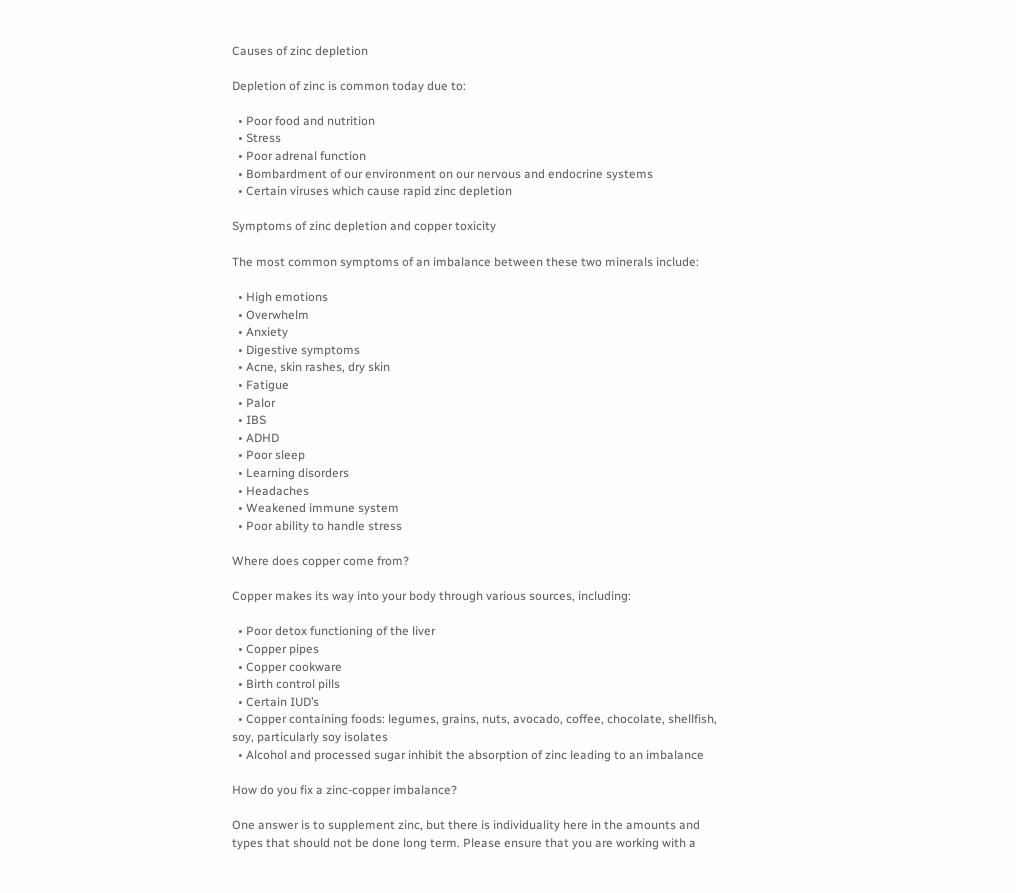Causes of zinc depletion

Depletion of zinc is common today due to:

  • Poor food and nutrition
  • Stress
  • Poor adrenal function
  • Bombardment of our environment on our nervous and endocrine systems
  • Certain viruses which cause rapid zinc depletion

Symptoms of zinc depletion and copper toxicity

The most common symptoms of an imbalance between these two minerals include:

  • High emotions
  • Overwhelm
  • Anxiety
  • Digestive symptoms
  • Acne, skin rashes, dry skin
  • Fatigue
  • Palor
  • IBS
  • ADHD
  • Poor sleep
  • Learning disorders
  • Headaches
  • Weakened immune system
  • Poor ability to handle stress

Where does copper come from?

Copper makes its way into your body through various sources, including:

  • Poor detox functioning of the liver
  • Copper pipes
  • Copper cookware
  • Birth control pills
  • Certain IUD’s
  • Copper containing foods: legumes, grains, nuts, avocado, coffee, chocolate, shellfish, soy, particularly soy isolates
  • Alcohol and processed sugar inhibit the absorption of zinc leading to an imbalance

How do you fix a zinc-copper imbalance?

One answer is to supplement zinc, but there is individuality here in the amounts and types that should not be done long term. Please ensure that you are working with a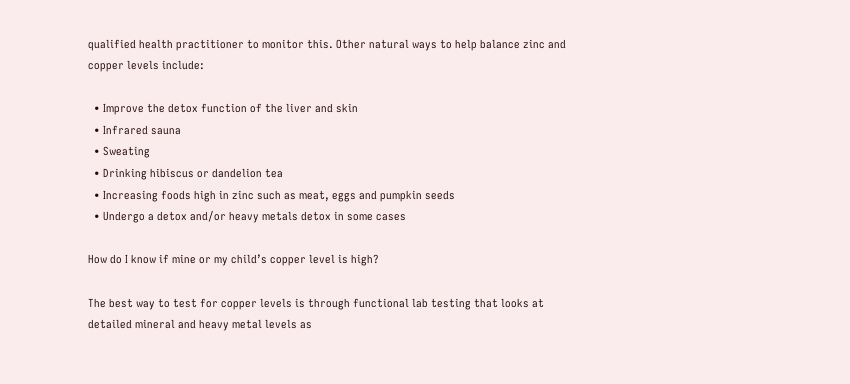qualified health practitioner to monitor this. Other natural ways to help balance zinc and copper levels include:

  • Improve the detox function of the liver and skin
  • Infrared sauna
  • Sweating
  • Drinking hibiscus or dandelion tea
  • Increasing foods high in zinc such as meat, eggs and pumpkin seeds
  • Undergo a detox and/or heavy metals detox in some cases

How do I know if mine or my child’s copper level is high?

The best way to test for copper levels is through functional lab testing that looks at detailed mineral and heavy metal levels as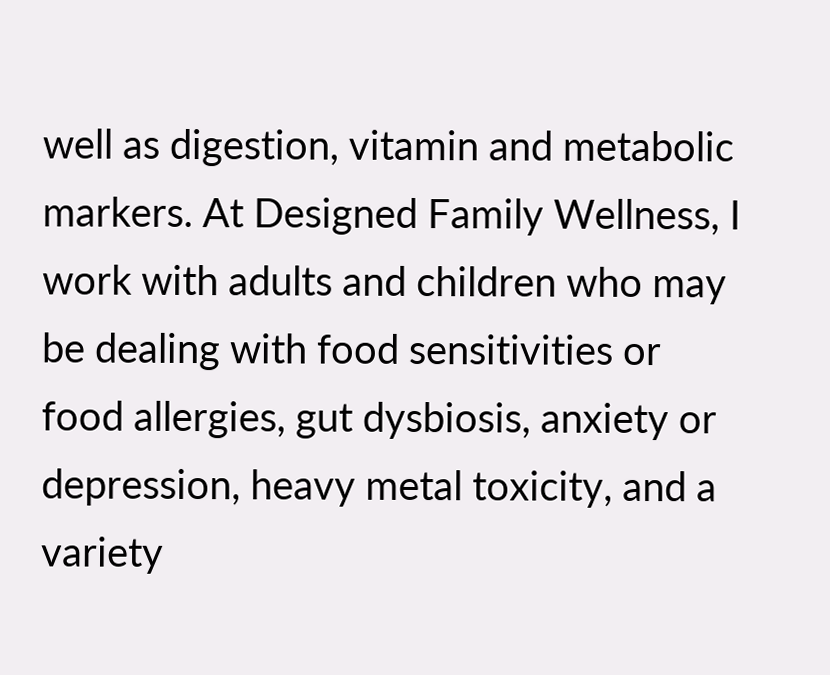well as digestion, vitamin and metabolic markers. At Designed Family Wellness, I work with adults and children who may be dealing with food sensitivities or food allergies, gut dysbiosis, anxiety or depression, heavy metal toxicity, and a variety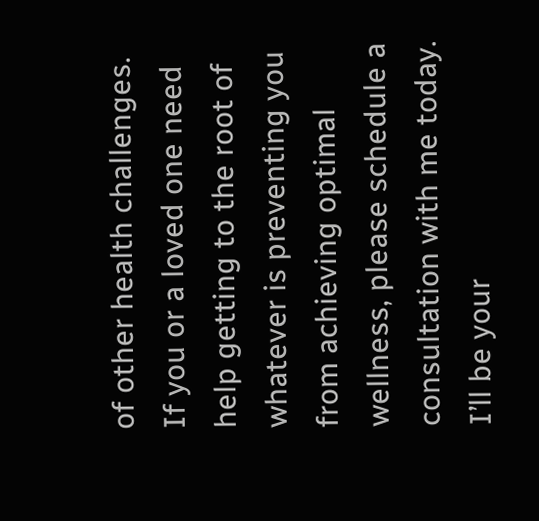of other health challenges. If you or a loved one need help getting to the root of whatever is preventing you from achieving optimal wellness, please schedule a consultation with me today. I’ll be your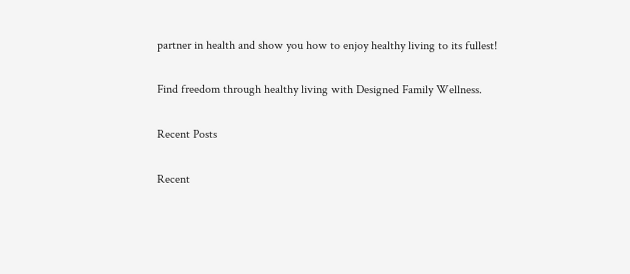partner in health and show you how to enjoy healthy living to its fullest!

Find freedom through healthy living with Designed Family Wellness.

Recent Posts

Recent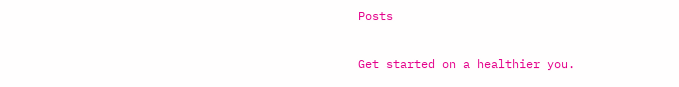Posts

Get started on a healthier you.